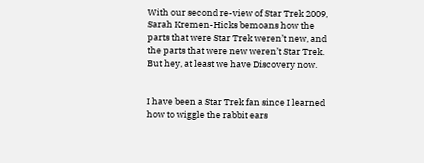With our second re-view of Star Trek 2009, Sarah Kremen-Hicks bemoans how the parts that were Star Trek weren’t new, and the parts that were new weren’t Star Trek. But hey, at least we have Discovery now.


I have been a Star Trek fan since I learned how to wiggle the rabbit ears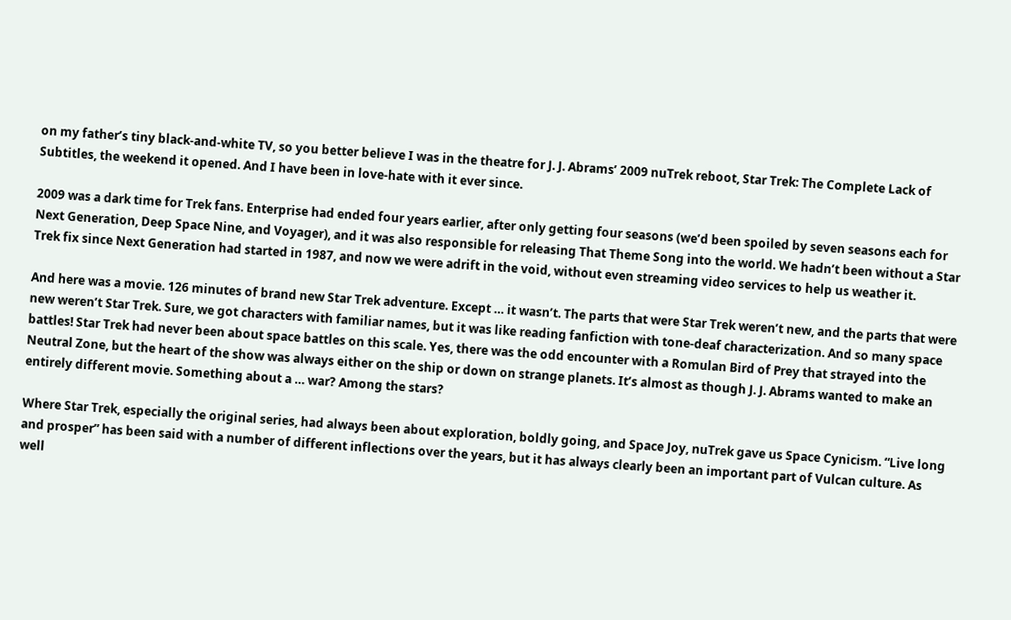on my father’s tiny black-and-white TV, so you better believe I was in the theatre for J. J. Abrams’ 2009 nuTrek reboot, Star Trek: The Complete Lack of Subtitles, the weekend it opened. And I have been in love-hate with it ever since.

2009 was a dark time for Trek fans. Enterprise had ended four years earlier, after only getting four seasons (we’d been spoiled by seven seasons each for Next Generation, Deep Space Nine, and Voyager), and it was also responsible for releasing That Theme Song into the world. We hadn’t been without a Star Trek fix since Next Generation had started in 1987, and now we were adrift in the void, without even streaming video services to help us weather it.

And here was a movie. 126 minutes of brand new Star Trek adventure. Except … it wasn’t. The parts that were Star Trek weren’t new, and the parts that were new weren’t Star Trek. Sure, we got characters with familiar names, but it was like reading fanfiction with tone-deaf characterization. And so many space battles! Star Trek had never been about space battles on this scale. Yes, there was the odd encounter with a Romulan Bird of Prey that strayed into the Neutral Zone, but the heart of the show was always either on the ship or down on strange planets. It’s almost as though J. J. Abrams wanted to make an entirely different movie. Something about a … war? Among the stars?

Where Star Trek, especially the original series, had always been about exploration, boldly going, and Space Joy, nuTrek gave us Space Cynicism. “Live long and prosper” has been said with a number of different inflections over the years, but it has always clearly been an important part of Vulcan culture. As well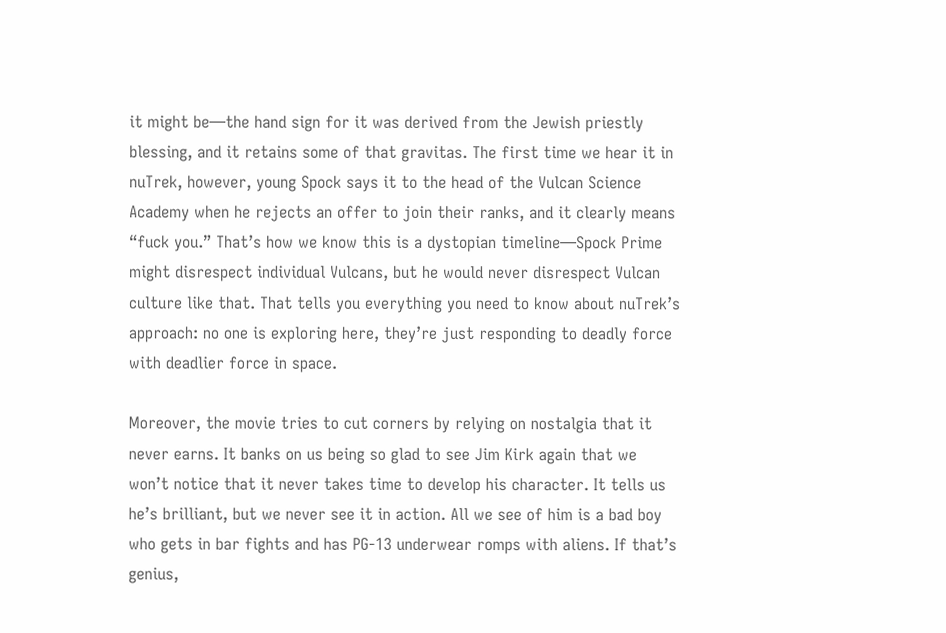it might be—the hand sign for it was derived from the Jewish priestly blessing, and it retains some of that gravitas. The first time we hear it in nuTrek, however, young Spock says it to the head of the Vulcan Science Academy when he rejects an offer to join their ranks, and it clearly means “fuck you.” That’s how we know this is a dystopian timeline—Spock Prime might disrespect individual Vulcans, but he would never disrespect Vulcan culture like that. That tells you everything you need to know about nuTrek’s approach: no one is exploring here, they’re just responding to deadly force with deadlier force in space.

Moreover, the movie tries to cut corners by relying on nostalgia that it never earns. It banks on us being so glad to see Jim Kirk again that we won’t notice that it never takes time to develop his character. It tells us he’s brilliant, but we never see it in action. All we see of him is a bad boy who gets in bar fights and has PG-13 underwear romps with aliens. If that’s genius,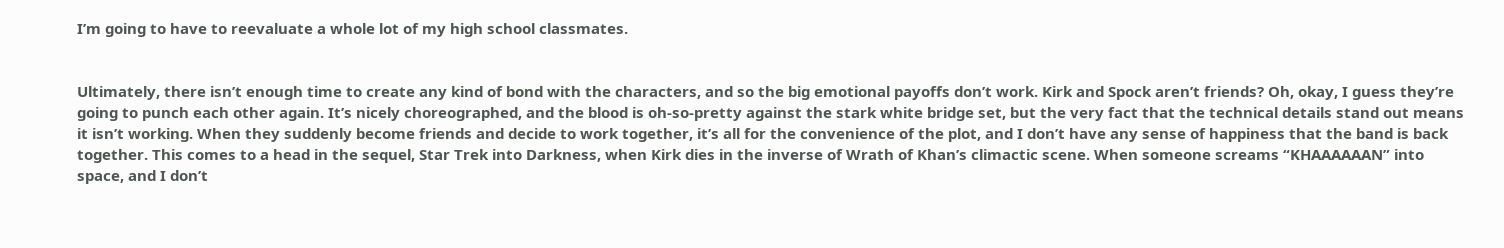I’m going to have to reevaluate a whole lot of my high school classmates.


Ultimately, there isn’t enough time to create any kind of bond with the characters, and so the big emotional payoffs don’t work. Kirk and Spock aren’t friends? Oh, okay, I guess they’re going to punch each other again. It’s nicely choreographed, and the blood is oh-so-pretty against the stark white bridge set, but the very fact that the technical details stand out means it isn’t working. When they suddenly become friends and decide to work together, it’s all for the convenience of the plot, and I don’t have any sense of happiness that the band is back together. This comes to a head in the sequel, Star Trek into Darkness, when Kirk dies in the inverse of Wrath of Khan’s climactic scene. When someone screams “KHAAAAAAN” into space, and I don’t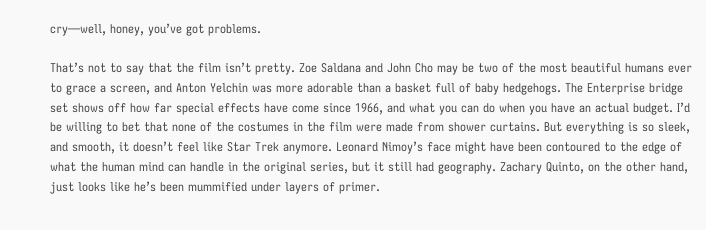cry—well, honey, you’ve got problems.

That’s not to say that the film isn’t pretty. Zoe Saldana and John Cho may be two of the most beautiful humans ever to grace a screen, and Anton Yelchin was more adorable than a basket full of baby hedgehogs. The Enterprise bridge set shows off how far special effects have come since 1966, and what you can do when you have an actual budget. I’d be willing to bet that none of the costumes in the film were made from shower curtains. But everything is so sleek, and smooth, it doesn’t feel like Star Trek anymore. Leonard Nimoy’s face might have been contoured to the edge of what the human mind can handle in the original series, but it still had geography. Zachary Quinto, on the other hand, just looks like he’s been mummified under layers of primer.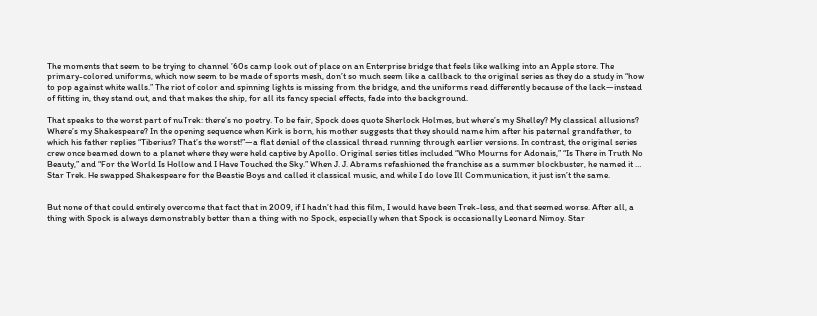The moments that seem to be trying to channel ’60s camp look out of place on an Enterprise bridge that feels like walking into an Apple store. The primary-colored uniforms, which now seem to be made of sports mesh, don’t so much seem like a callback to the original series as they do a study in “how to pop against white walls.” The riot of color and spinning lights is missing from the bridge, and the uniforms read differently because of the lack—instead of fitting in, they stand out, and that makes the ship, for all its fancy special effects, fade into the background.

That speaks to the worst part of nuTrek: there’s no poetry. To be fair, Spock does quote Sherlock Holmes, but where’s my Shelley? My classical allusions? Where’s my Shakespeare? In the opening sequence when Kirk is born, his mother suggests that they should name him after his paternal grandfather, to which his father replies “Tiberius? That’s the worst!”—a flat denial of the classical thread running through earlier versions. In contrast, the original series crew once beamed down to a planet where they were held captive by Apollo. Original series titles included “Who Mourns for Adonais,” “Is There in Truth No Beauty,” and “For the World Is Hollow and I Have Touched the Sky.” When J. J. Abrams refashioned the franchise as a summer blockbuster, he named it … Star Trek. He swapped Shakespeare for the Beastie Boys and called it classical music, and while I do love Ill Communication, it just isn’t the same.


But none of that could entirely overcome that fact that in 2009, if I hadn’t had this film, I would have been Trek-less, and that seemed worse. After all, a thing with Spock is always demonstrably better than a thing with no Spock, especially when that Spock is occasionally Leonard Nimoy. Star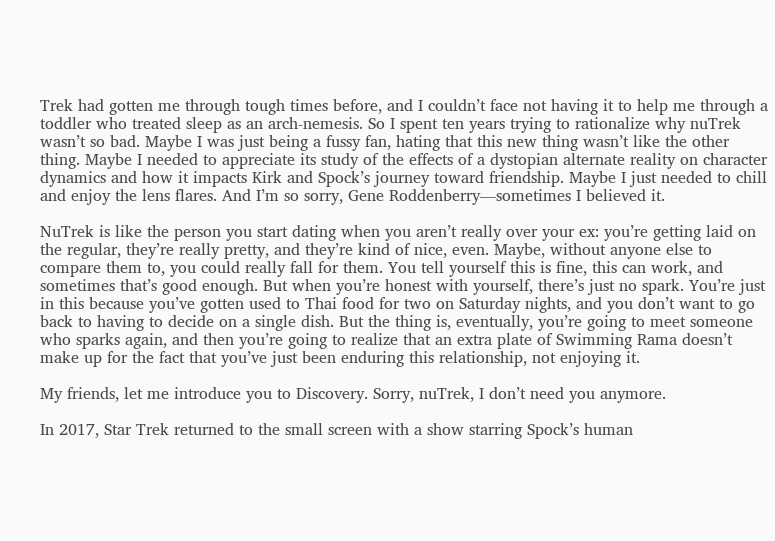Trek had gotten me through tough times before, and I couldn’t face not having it to help me through a toddler who treated sleep as an arch-nemesis. So I spent ten years trying to rationalize why nuTrek wasn’t so bad. Maybe I was just being a fussy fan, hating that this new thing wasn’t like the other thing. Maybe I needed to appreciate its study of the effects of a dystopian alternate reality on character dynamics and how it impacts Kirk and Spock’s journey toward friendship. Maybe I just needed to chill and enjoy the lens flares. And I’m so sorry, Gene Roddenberry—sometimes I believed it.

NuTrek is like the person you start dating when you aren’t really over your ex: you’re getting laid on the regular, they’re really pretty, and they’re kind of nice, even. Maybe, without anyone else to compare them to, you could really fall for them. You tell yourself this is fine, this can work, and sometimes that’s good enough. But when you’re honest with yourself, there’s just no spark. You’re just in this because you’ve gotten used to Thai food for two on Saturday nights, and you don’t want to go back to having to decide on a single dish. But the thing is, eventually, you’re going to meet someone who sparks again, and then you’re going to realize that an extra plate of Swimming Rama doesn’t make up for the fact that you’ve just been enduring this relationship, not enjoying it.

My friends, let me introduce you to Discovery. Sorry, nuTrek, I don’t need you anymore.

In 2017, Star Trek returned to the small screen with a show starring Spock’s human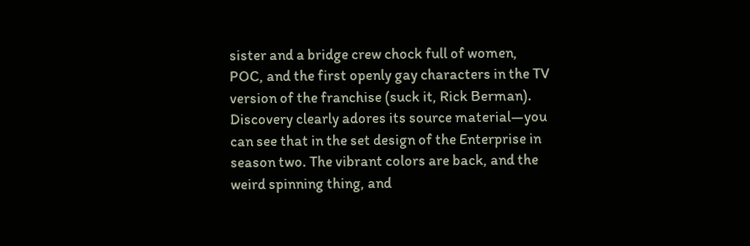sister and a bridge crew chock full of women, POC, and the first openly gay characters in the TV version of the franchise (suck it, Rick Berman). Discovery clearly adores its source material—you can see that in the set design of the Enterprise in season two. The vibrant colors are back, and the weird spinning thing, and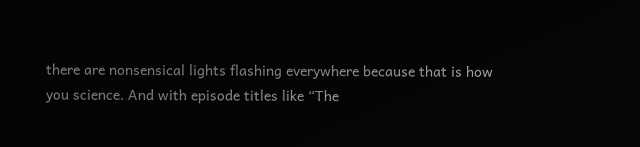there are nonsensical lights flashing everywhere because that is how you science. And with episode titles like “The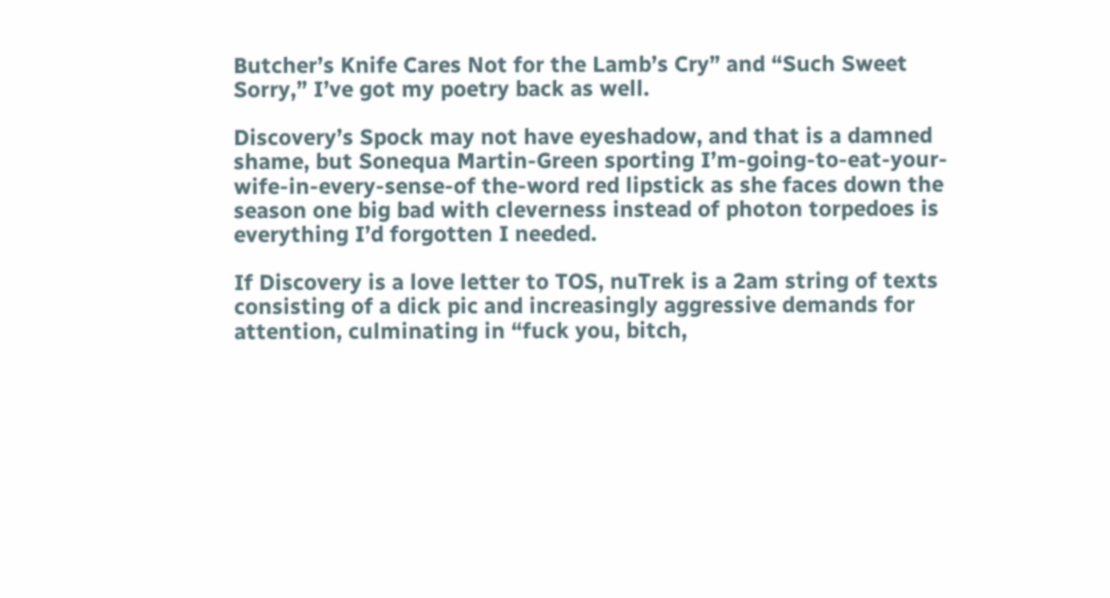Butcher’s Knife Cares Not for the Lamb’s Cry” and “Such Sweet Sorry,” I’ve got my poetry back as well.

Discovery’s Spock may not have eyeshadow, and that is a damned shame, but Sonequa Martin-Green sporting I’m-going-to-eat-your-wife-in-every-sense-of the-word red lipstick as she faces down the season one big bad with cleverness instead of photon torpedoes is everything I’d forgotten I needed.

If Discovery is a love letter to TOS, nuTrek is a 2am string of texts consisting of a dick pic and increasingly aggressive demands for attention, culminating in “fuck you, bitch,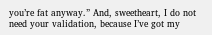you’re fat anyway.” And, sweetheart, I do not need your validation, because I’ve got my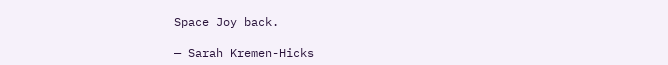Space Joy back.

— Sarah Kremen-Hicks